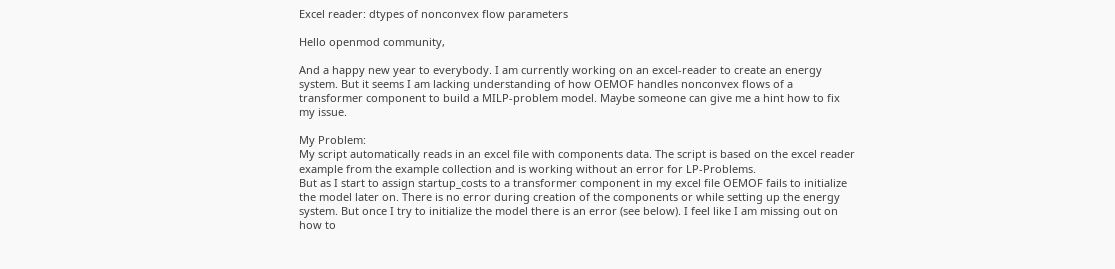Excel reader: dtypes of nonconvex flow parameters

Hello openmod community,

And a happy new year to everybody. I am currently working on an excel-reader to create an energy system. But it seems I am lacking understanding of how OEMOF handles nonconvex flows of a transformer component to build a MILP-problem model. Maybe someone can give me a hint how to fix my issue.

My Problem:
My script automatically reads in an excel file with components data. The script is based on the excel reader example from the example collection and is working without an error for LP-Problems.
But as I start to assign startup_costs to a transformer component in my excel file OEMOF fails to initialize the model later on. There is no error during creation of the components or while setting up the energy system. But once I try to initialize the model there is an error (see below). I feel like I am missing out on how to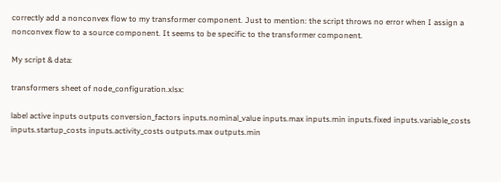correctly add a nonconvex flow to my transformer component. Just to mention: the script throws no error when I assign a nonconvex flow to a source component. It seems to be specific to the transformer component.

My script & data:

transformers sheet of node_configuration.xlsx:

label active inputs outputs conversion_factors inputs.nominal_value inputs.max inputs.min inputs.fixed inputs.variable_costs inputs.startup_costs inputs.activity_costs outputs.max outputs.min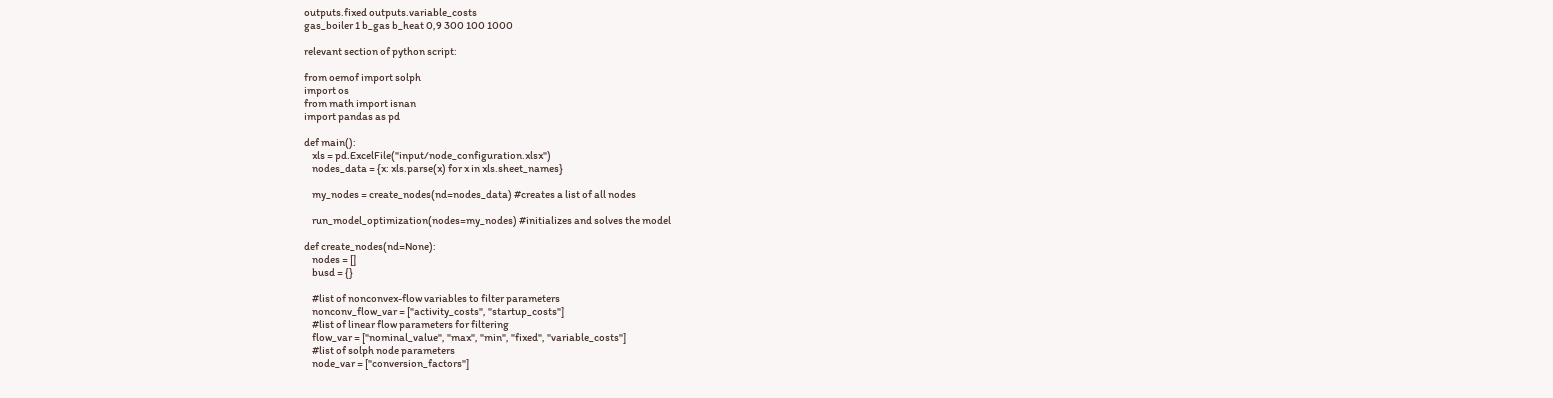outputs.fixed outputs.variable_costs
gas_boiler 1 b_gas b_heat 0,9 300 100 1000

relevant section of python script:

from oemof import solph
import os
from math import isnan
import pandas as pd

def main():
    xls = pd.ExcelFile("input/node_configuration.xlsx")
    nodes_data = {x: xls.parse(x) for x in xls.sheet_names}

    my_nodes = create_nodes(nd=nodes_data) #creates a list of all nodes

    run_model_optimization(nodes=my_nodes) #initializes and solves the model

def create_nodes(nd=None):
    nodes = []
    busd = {}

    #list of nonconvex-flow variables to filter parameters
    nonconv_flow_var = ["activity_costs", "startup_costs"]
    #list of linear flow parameters for filtering
    flow_var = ["nominal_value", "max", "min", "fixed", "variable_costs"]
    #list of solph node parameters
    node_var = ["conversion_factors"]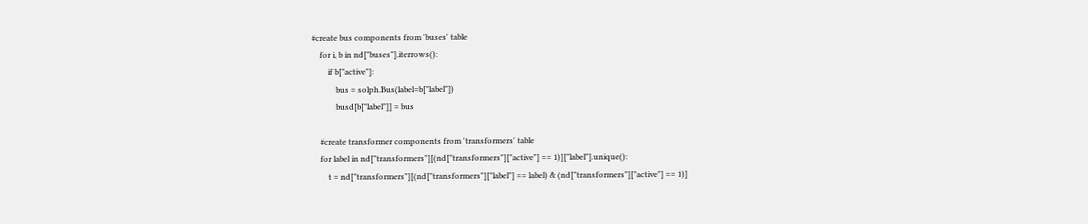#create bus components from 'buses' table
    for i, b in nd["buses"].iterrows():
        if b["active"]:
            bus = solph.Bus(label=b["label"])
            busd[b["label"]] = bus

    #create transformer components from 'transformers' table
    for label in nd["transformers"][(nd["transformers"]["active"] == 1)]["label"].unique():
        t = nd["transformers"][(nd["transformers"]["label"] == label) & (nd["transformers"]["active"] == 1)]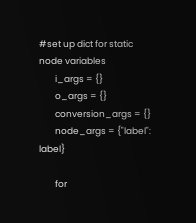#set up dict for static node variables
        i_args = {}
        o_args = {}
        conversion_args = {}
        node_args = {"label": label}

        for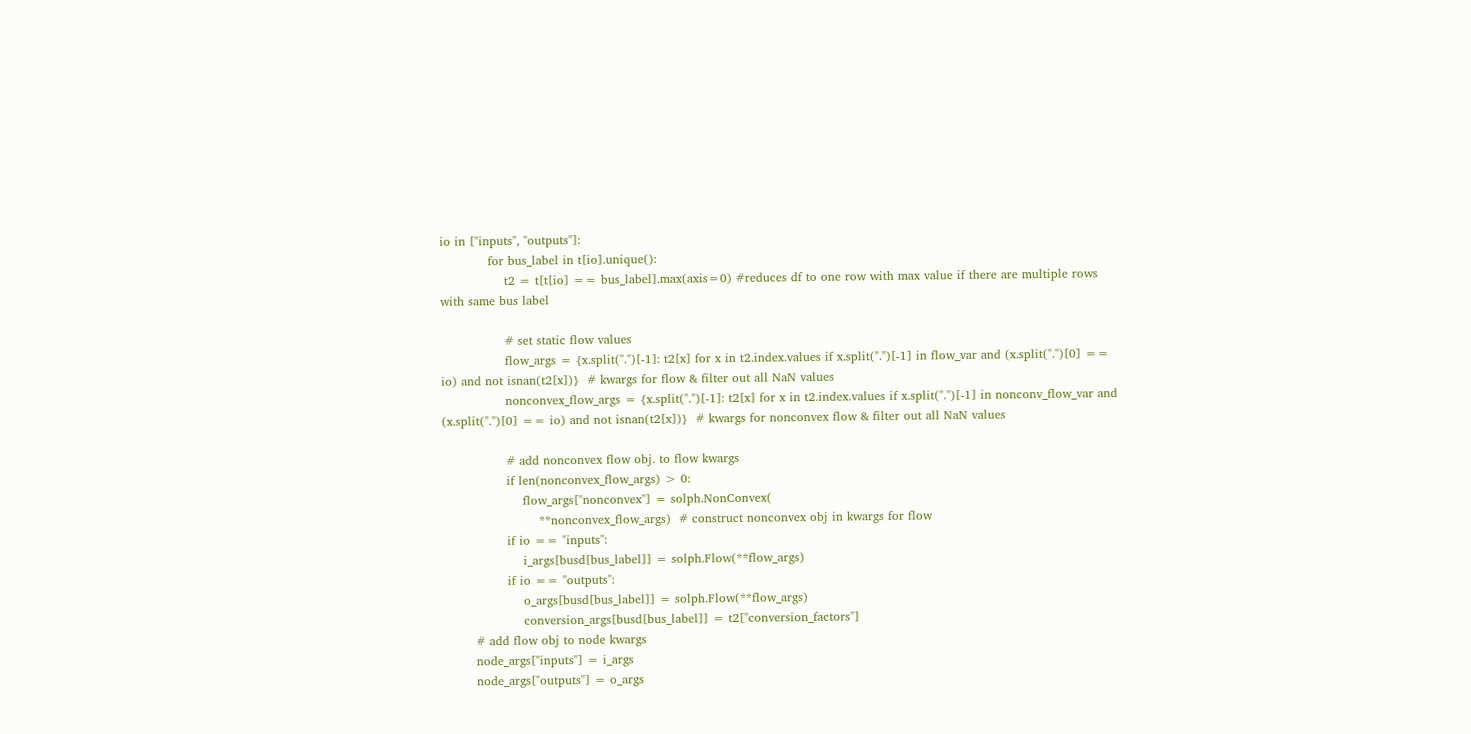io in ["inputs", "outputs"]:
            for bus_label in t[io].unique():
                t2 = t[t[io] == bus_label].max(axis=0) #reduces df to one row with max value if there are multiple rows with same bus label

                # set static flow values
                flow_args = {x.split(".")[-1]: t2[x] for x in t2.index.values if x.split(".")[-1] in flow_var and (x.split(".")[0] == io) and not isnan(t2[x])}  # kwargs for flow & filter out all NaN values
                nonconvex_flow_args = {x.split(".")[-1]: t2[x] for x in t2.index.values if x.split(".")[-1] in nonconv_flow_var and (x.split(".")[0] == io) and not isnan(t2[x])}  # kwargs for nonconvex flow & filter out all NaN values

                # add nonconvex flow obj. to flow kwargs
                if len(nonconvex_flow_args) > 0:
                    flow_args["nonconvex"] = solph.NonConvex(
                        **nonconvex_flow_args)  # construct nonconvex obj in kwargs for flow
                if io == "inputs":
                    i_args[busd[bus_label]] = solph.Flow(**flow_args)
                if io == "outputs":
                    o_args[busd[bus_label]] = solph.Flow(**flow_args)
                    conversion_args[busd[bus_label]] = t2["conversion_factors"]
        # add flow obj to node kwargs
        node_args["inputs"] = i_args
        node_args["outputs"] = o_args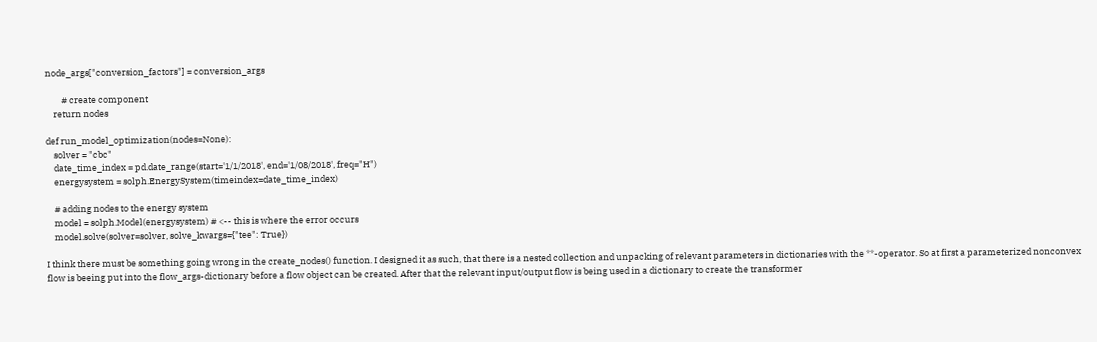node_args["conversion_factors"] = conversion_args

        # create component
    return nodes

def run_model_optimization(nodes=None):
    solver = "cbc"
    date_time_index = pd.date_range(start='1/1/2018', end='1/08/2018', freq="H")
    energysystem = solph.EnergySystem(timeindex=date_time_index)

    # adding nodes to the energy system
    model = solph.Model(energysystem) # <-- this is where the error occurs
    model.solve(solver=solver, solve_kwargs={"tee": True})

I think there must be something going wrong in the create_nodes() function. I designed it as such, that there is a nested collection and unpacking of relevant parameters in dictionaries with the **-operator. So at first a parameterized nonconvex flow is beeing put into the flow_args-dictionary before a flow object can be created. After that the relevant input/output flow is being used in a dictionary to create the transformer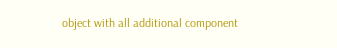object with all additional component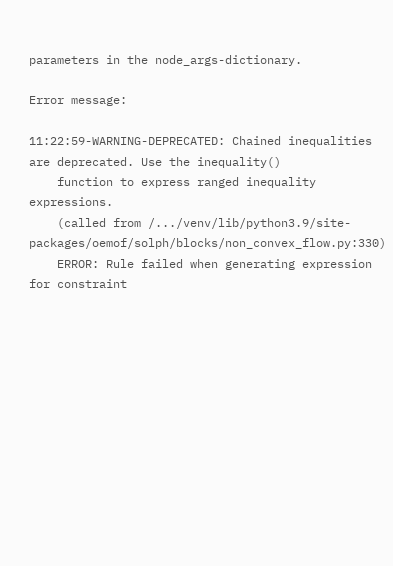parameters in the node_args-dictionary.

Error message:

11:22:59-WARNING-DEPRECATED: Chained inequalities are deprecated. Use the inequality()
    function to express ranged inequality expressions.
    (called from /.../venv/lib/python3.9/site-packages/oemof/solph/blocks/non_convex_flow.py:330)
    ERROR: Rule failed when generating expression for constraint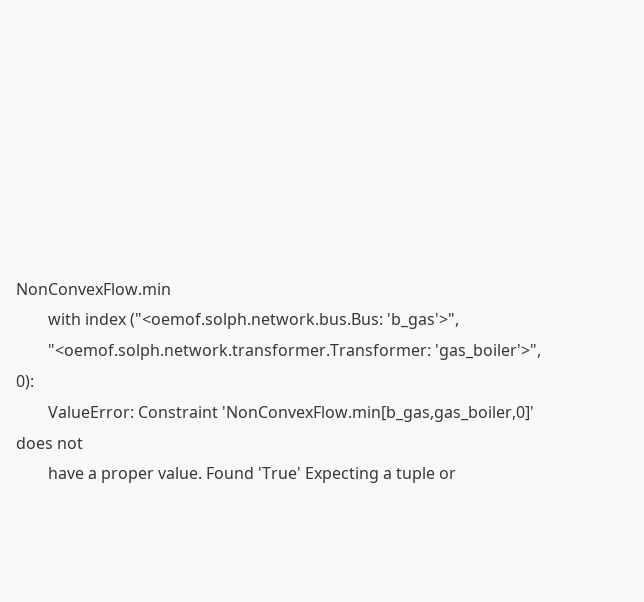NonConvexFlow.min
        with index ("<oemof.solph.network.bus.Bus: 'b_gas'>",
        "<oemof.solph.network.transformer.Transformer: 'gas_boiler'>", 0):
        ValueError: Constraint 'NonConvexFlow.min[b_gas,gas_boiler,0]' does not
        have a proper value. Found 'True' Expecting a tuple or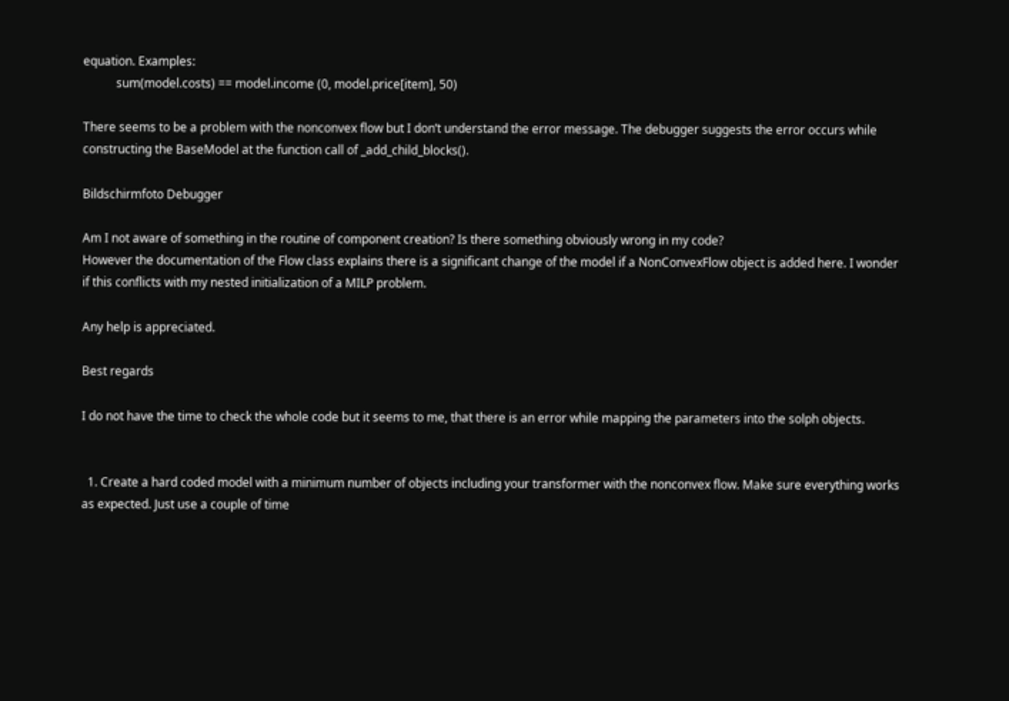equation. Examples:
           sum(model.costs) == model.income (0, model.price[item], 50)

There seems to be a problem with the nonconvex flow but I don’t understand the error message. The debugger suggests the error occurs while constructing the BaseModel at the function call of _add_child_blocks().

Bildschirmfoto Debugger

Am I not aware of something in the routine of component creation? Is there something obviously wrong in my code?
However the documentation of the Flow class explains there is a significant change of the model if a NonConvexFlow object is added here. I wonder if this conflicts with my nested initialization of a MILP problem.

Any help is appreciated.

Best regards

I do not have the time to check the whole code but it seems to me, that there is an error while mapping the parameters into the solph objects.


  1. Create a hard coded model with a minimum number of objects including your transformer with the nonconvex flow. Make sure everything works as expected. Just use a couple of time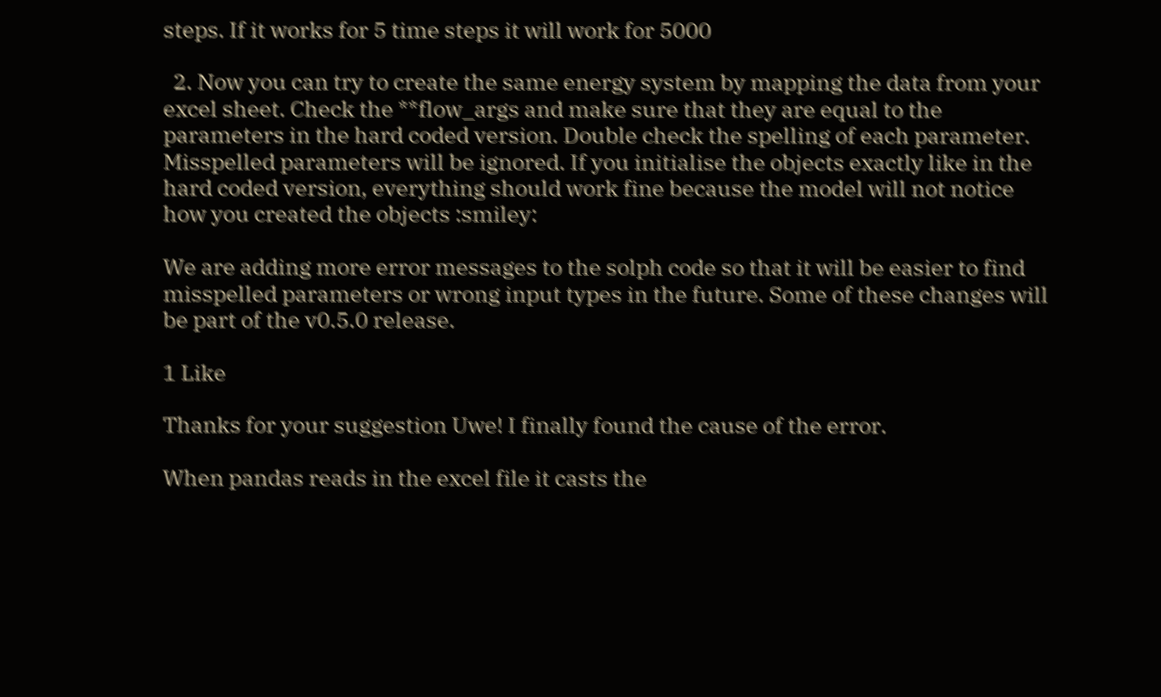steps. If it works for 5 time steps it will work for 5000

  2. Now you can try to create the same energy system by mapping the data from your excel sheet. Check the **flow_args and make sure that they are equal to the parameters in the hard coded version. Double check the spelling of each parameter. Misspelled parameters will be ignored. If you initialise the objects exactly like in the hard coded version, everything should work fine because the model will not notice how you created the objects :smiley:

We are adding more error messages to the solph code so that it will be easier to find misspelled parameters or wrong input types in the future. Some of these changes will be part of the v0.5.0 release.

1 Like

Thanks for your suggestion Uwe! I finally found the cause of the error.

When pandas reads in the excel file it casts the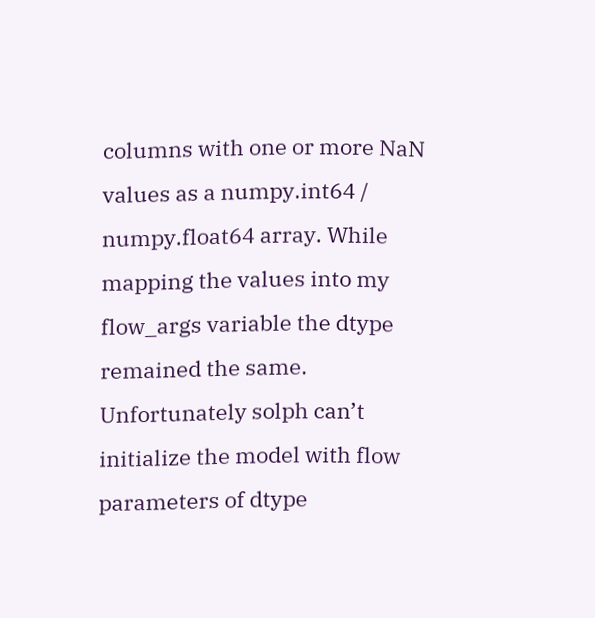columns with one or more NaN values as a numpy.int64 / numpy.float64 array. While mapping the values into my flow_args variable the dtype remained the same. Unfortunately solph can’t initialize the model with flow parameters of dtype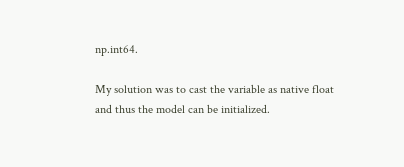np.int64.

My solution was to cast the variable as native float and thus the model can be initialized.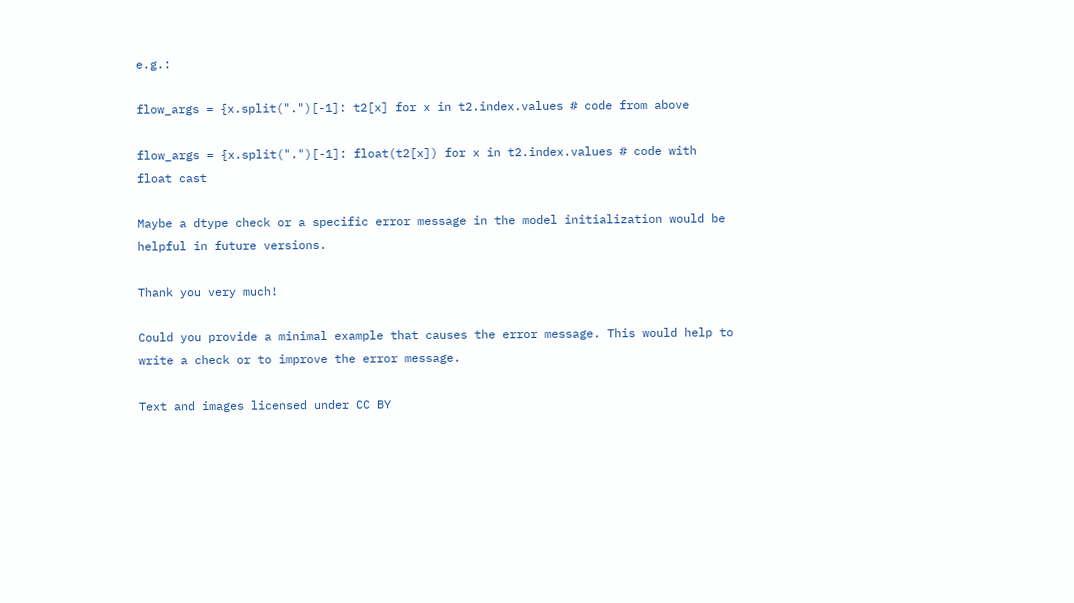e.g.:

flow_args = {x.split(".")[-1]: t2[x] for x in t2.index.values # code from above

flow_args = {x.split(".")[-1]: float(t2[x]) for x in t2.index.values # code with float cast

Maybe a dtype check or a specific error message in the model initialization would be helpful in future versions.

Thank you very much!

Could you provide a minimal example that causes the error message. This would help to write a check or to improve the error message.

Text and images licensed under CC BY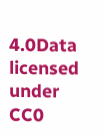4.0Data licensed under CC0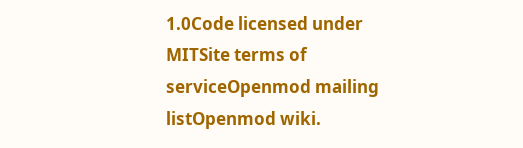1.0Code licensed under MITSite terms of serviceOpenmod mailing listOpenmod wiki.